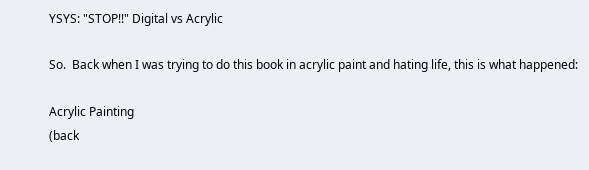YSYS: "STOP!!" Digital vs Acrylic

So.  Back when I was trying to do this book in acrylic paint and hating life, this is what happened:

Acrylic Painting
(back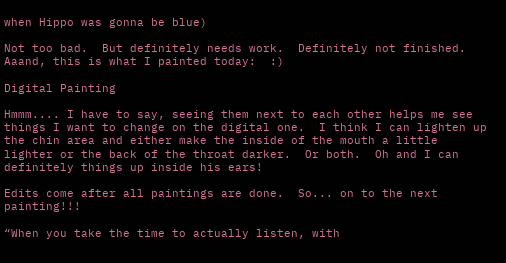when Hippo was gonna be blue)

Not too bad.  But definitely needs work.  Definitely not finished.  Aaand, this is what I painted today:  :)

Digital Painting

Hmmm.... I have to say, seeing them next to each other helps me see things I want to change on the digital one.  I think I can lighten up the chin area and either make the inside of the mouth a little lighter or the back of the throat darker.  Or both.  Oh and I can definitely things up inside his ears!

Edits come after all paintings are done.  So... on to the next painting!!!

“When you take the time to actually listen, with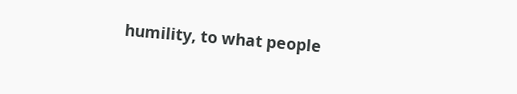humility, to what people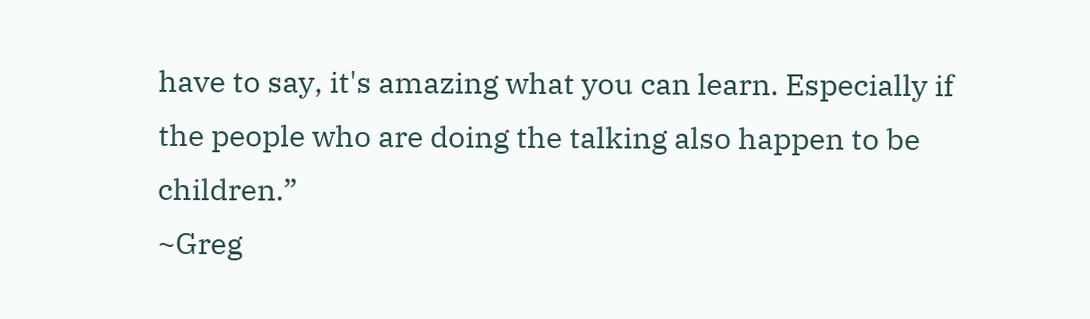have to say, it's amazing what you can learn. Especially if the people who are doing the talking also happen to be children.”
~Greg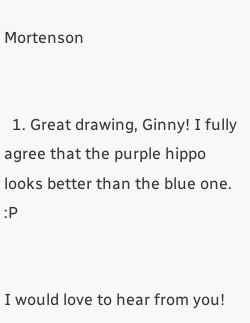Mortenson


  1. Great drawing, Ginny! I fully agree that the purple hippo looks better than the blue one. :P


I would love to hear from you!